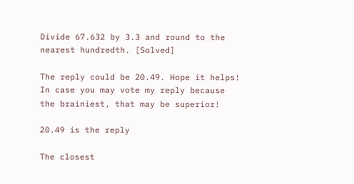Divide 67.632 by 3.3 and round to the nearest hundredth. [Solved]

The reply could be 20.49. Hope it helps! In case you may vote my reply because the brainiest, that may be superior!

20.49 is the reply

The closest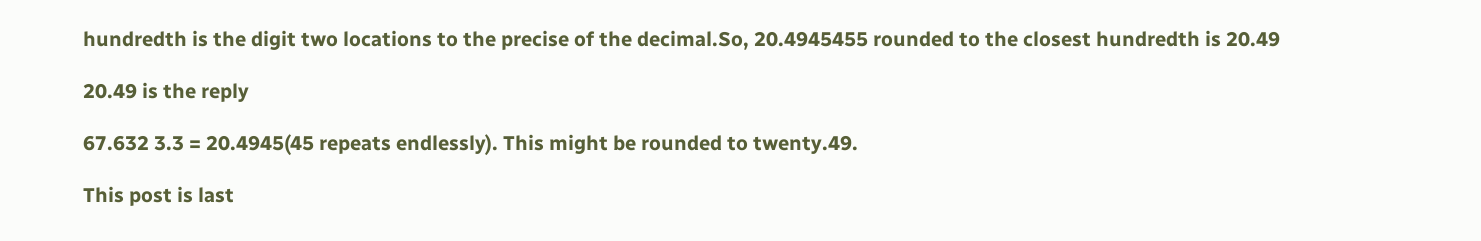hundredth is the digit two locations to the precise of the decimal.So, 20.4945455 rounded to the closest hundredth is 20.49

20.49 is the reply

67.632 3.3 = 20.4945(45 repeats endlessly). This might be rounded to twenty.49.

This post is last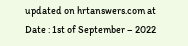updated on hrtanswers.com at Date : 1st of September – 2022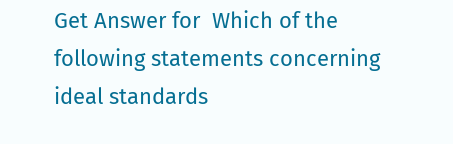Get Answer for  Which of the following statements concerning ideal standards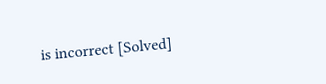is incorrect [Solved]